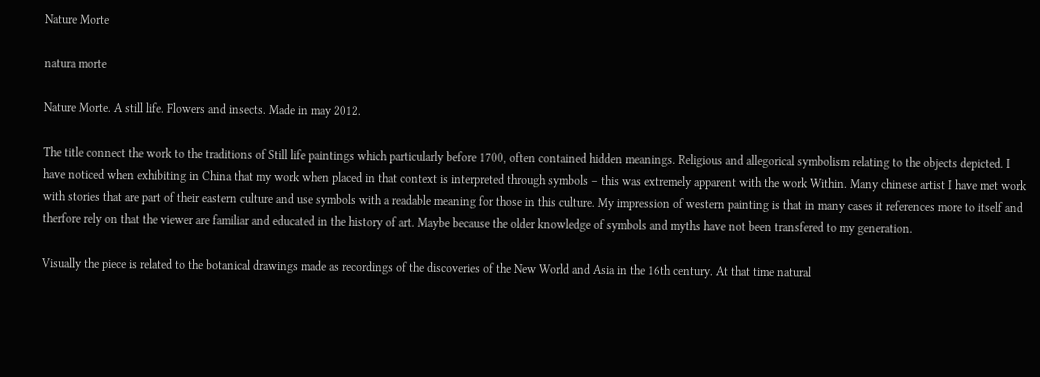Nature Morte

natura morte

Nature Morte. A still life. Flowers and insects. Made in may 2012.

The title connect the work to the traditions of Still life paintings which particularly before 1700, often contained hidden meanings. Religious and allegorical symbolism relating to the objects depicted. I have noticed when exhibiting in China that my work when placed in that context is interpreted through symbols – this was extremely apparent with the work Within. Many chinese artist I have met work with stories that are part of their eastern culture and use symbols with a readable meaning for those in this culture. My impression of western painting is that in many cases it references more to itself and therfore rely on that the viewer are familiar and educated in the history of art. Maybe because the older knowledge of symbols and myths have not been transfered to my generation.

Visually the piece is related to the botanical drawings made as recordings of the discoveries of the New World and Asia in the 16th century. At that time natural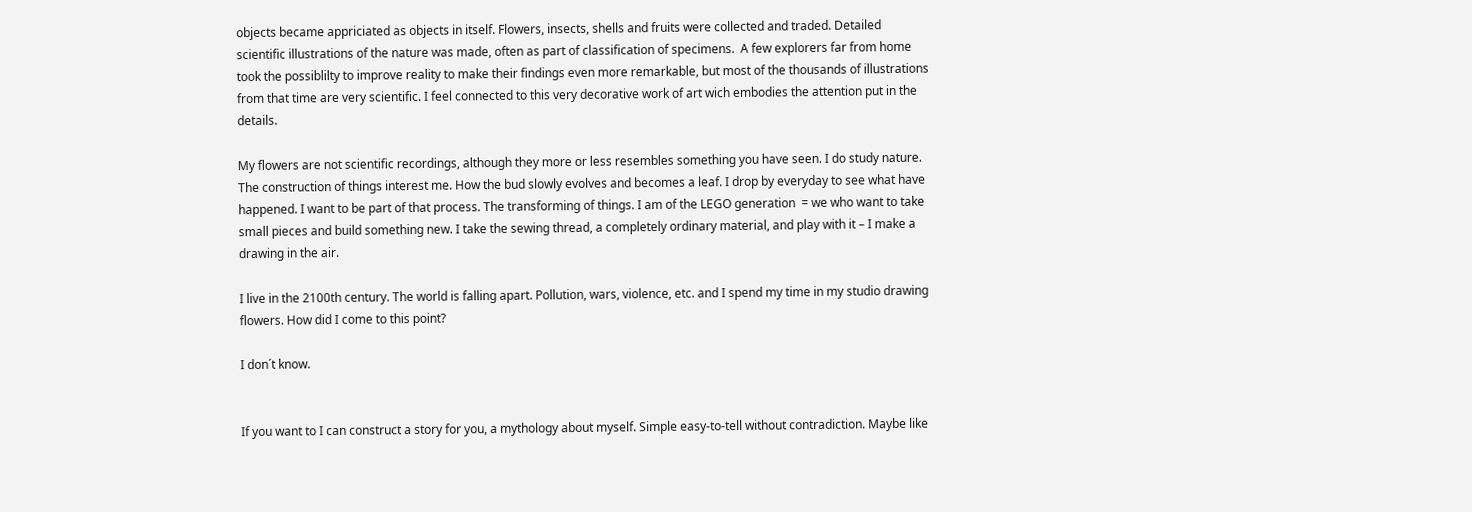objects became appriciated as objects in itself. Flowers, insects, shells and fruits were collected and traded. Detailed scientific illustrations of the nature was made, often as part of classification of specimens.  A few explorers far from home took the possiblilty to improve reality to make their findings even more remarkable, but most of the thousands of illustrations from that time are very scientific. I feel connected to this very decorative work of art wich embodies the attention put in the details.

My flowers are not scientific recordings, although they more or less resembles something you have seen. I do study nature. The construction of things interest me. How the bud slowly evolves and becomes a leaf. I drop by everyday to see what have happened. I want to be part of that process. The transforming of things. I am of the LEGO generation  = we who want to take small pieces and build something new. I take the sewing thread, a completely ordinary material, and play with it – I make a drawing in the air.

I live in the 2100th century. The world is falling apart. Pollution, wars, violence, etc. and I spend my time in my studio drawing flowers. How did I come to this point?

I don´t know.


If you want to I can construct a story for you, a mythology about myself. Simple easy-to-tell without contradiction. Maybe like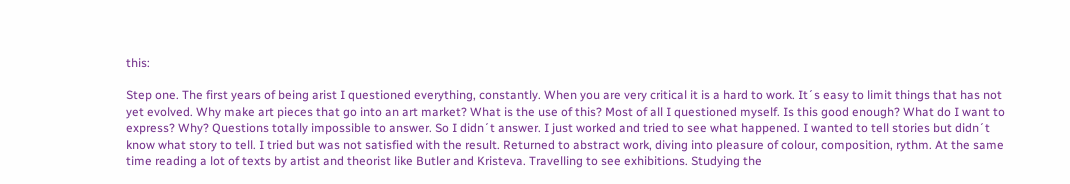this:

Step one. The first years of being arist I questioned everything, constantly. When you are very critical it is a hard to work. It´s easy to limit things that has not yet evolved. Why make art pieces that go into an art market? What is the use of this? Most of all I questioned myself. Is this good enough? What do I want to express? Why? Questions totally impossible to answer. So I didn´t answer. I just worked and tried to see what happened. I wanted to tell stories but didn´t know what story to tell. I tried but was not satisfied with the result. Returned to abstract work, diving into pleasure of colour, composition, rythm. At the same time reading a lot of texts by artist and theorist like Butler and Kristeva. Travelling to see exhibitions. Studying the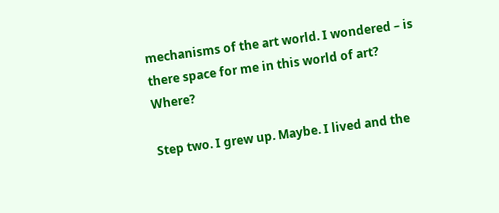mechanisms of the art world. I wondered – is there space for me in this world of art? Where?

Step two. I grew up. Maybe. I lived and the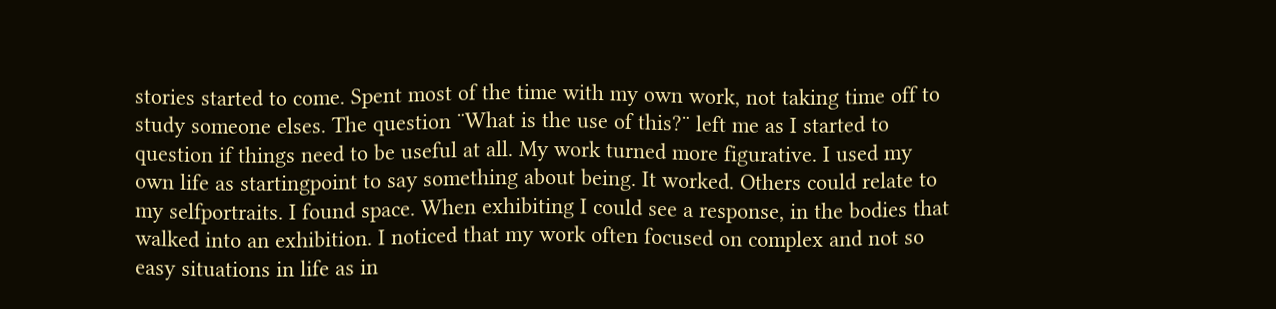stories started to come. Spent most of the time with my own work, not taking time off to study someone elses. The question ¨What is the use of this?¨ left me as I started to question if things need to be useful at all. My work turned more figurative. I used my own life as startingpoint to say something about being. It worked. Others could relate to my selfportraits. I found space. When exhibiting I could see a response, in the bodies that walked into an exhibition. I noticed that my work often focused on complex and not so easy situations in life as in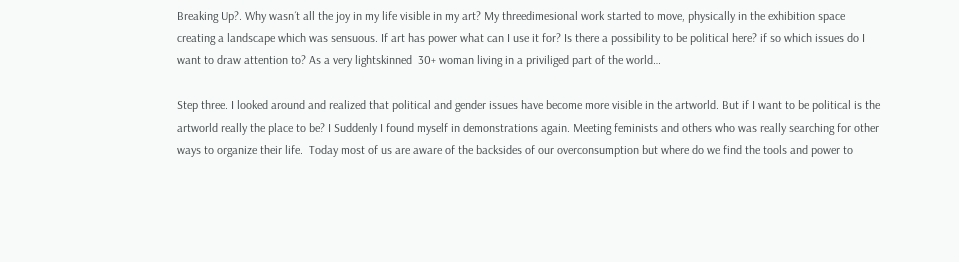Breaking Up?. Why wasn´t all the joy in my life visible in my art? My threedimesional work started to move, physically in the exhibition space creating a landscape which was sensuous. If art has power what can I use it for? Is there a possibility to be political here? if so which issues do I want to draw attention to? As a very lightskinned  30+ woman living in a priviliged part of the world…

Step three. I looked around and realized that political and gender issues have become more visible in the artworld. But if I want to be political is the artworld really the place to be? I Suddenly I found myself in demonstrations again. Meeting feminists and others who was really searching for other ways to organize their life.  Today most of us are aware of the backsides of our overconsumption but where do we find the tools and power to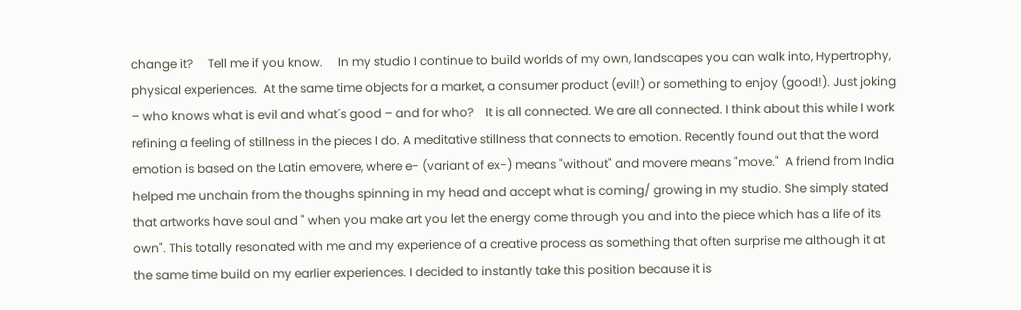change it?     Tell me if you know.     In my studio I continue to build worlds of my own, landscapes you can walk into, Hypertrophy, physical experiences.  At the same time objects for a market, a consumer product (evil!) or something to enjoy (good!). Just joking – who knows what is evil and what´s good – and for who?    It is all connected. We are all connected. I think about this while I work refining a feeling of stillness in the pieces I do. A meditative stillness that connects to emotion. Recently found out that the word emotion is based on the Latin emovere, where e- (variant of ex-) means "without" and movere means "move."  A friend from India helped me unchain from the thoughs spinning in my head and accept what is coming/ growing in my studio. She simply stated that artworks have soul and " when you make art you let the energy come through you and into the piece which has a life of its own". This totally resonated with me and my experience of a creative process as something that often surprise me although it at the same time build on my earlier experiences. I decided to instantly take this position because it is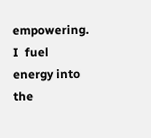empowering. I  fuel energy into the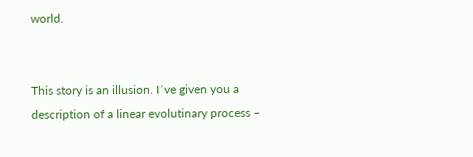world.


This story is an illusion. I´ve given you a description of a linear evolutinary process –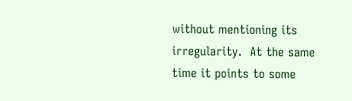without mentioning its irregularity.  At the same time it points to some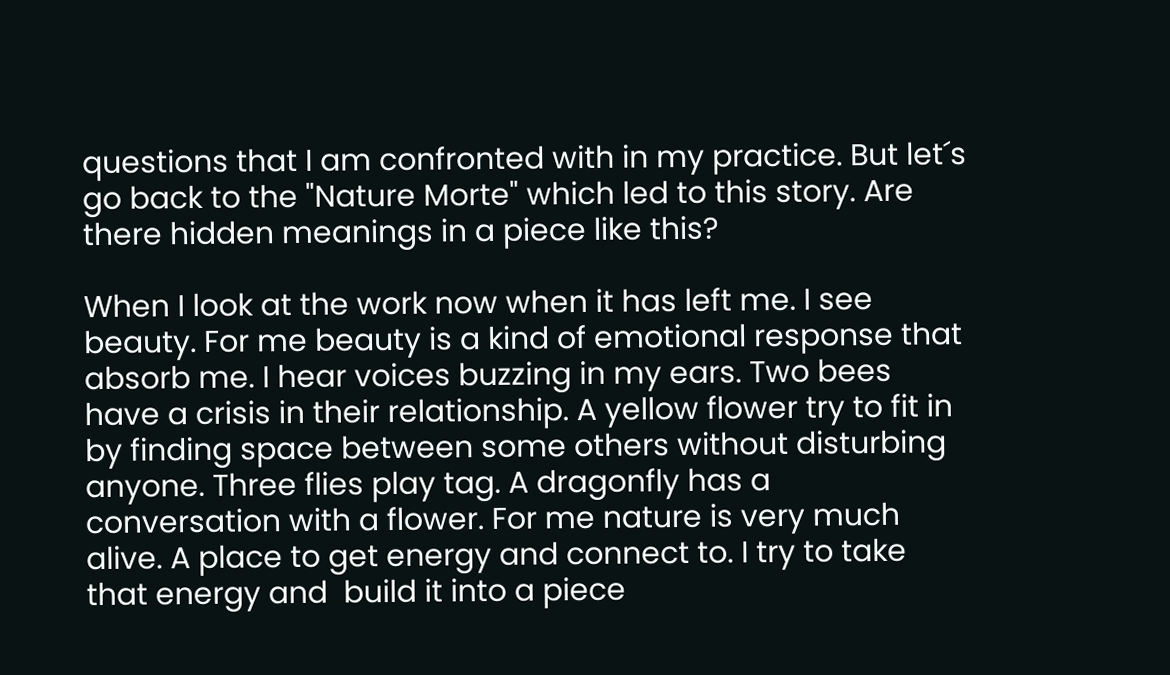questions that I am confronted with in my practice. But let´s go back to the "Nature Morte" which led to this story. Are there hidden meanings in a piece like this?

When I look at the work now when it has left me. I see beauty. For me beauty is a kind of emotional response that absorb me. I hear voices buzzing in my ears. Two bees have a crisis in their relationship. A yellow flower try to fit in by finding space between some others without disturbing anyone. Three flies play tag. A dragonfly has a conversation with a flower. For me nature is very much alive. A place to get energy and connect to. I try to take that energy and  build it into a piece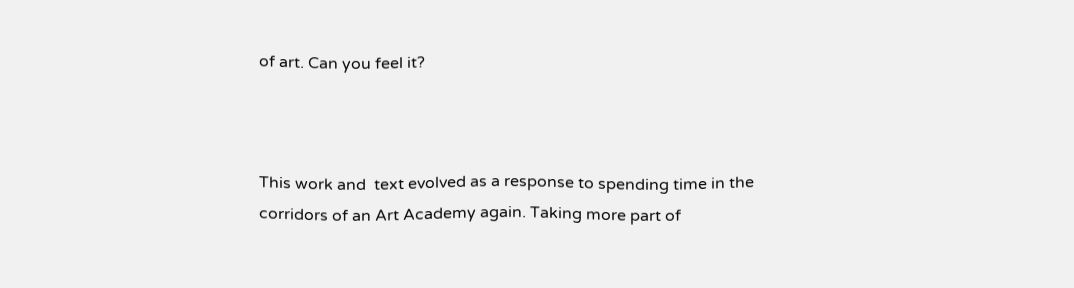of art. Can you feel it?



This work and  text evolved as a response to spending time in the corridors of an Art Academy again. Taking more part of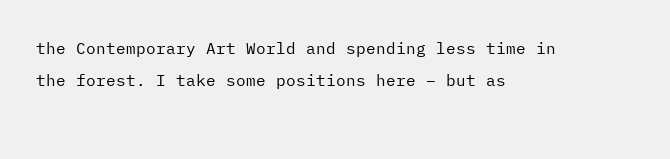the Contemporary Art World and spending less time in the forest. I take some positions here – but as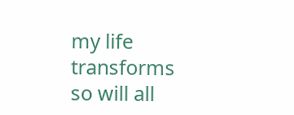my life transforms so will all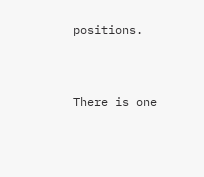positions.



There is one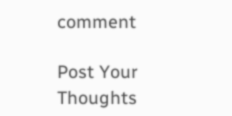comment

Post Your Thoughts